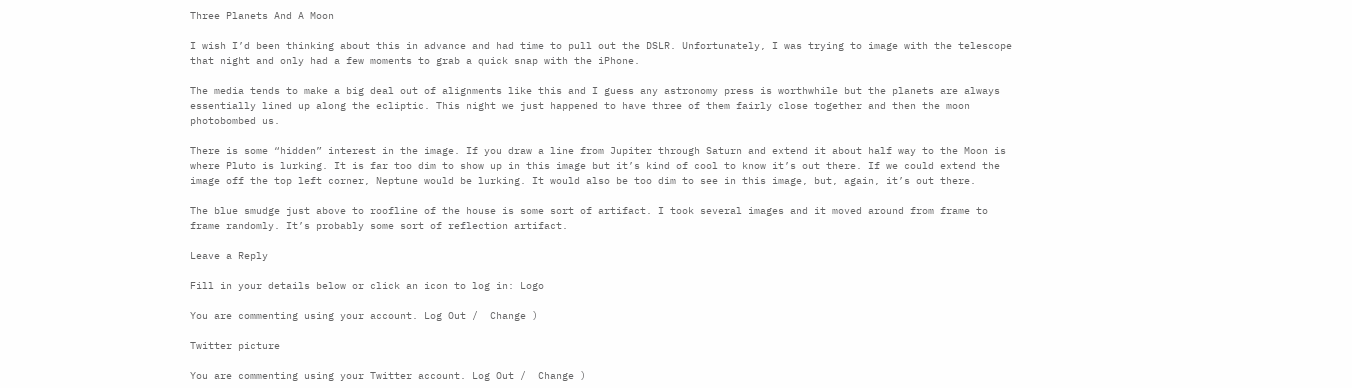Three Planets And A Moon

I wish I’d been thinking about this in advance and had time to pull out the DSLR. Unfortunately, I was trying to image with the telescope that night and only had a few moments to grab a quick snap with the iPhone.

The media tends to make a big deal out of alignments like this and I guess any astronomy press is worthwhile but the planets are always essentially lined up along the ecliptic. This night we just happened to have three of them fairly close together and then the moon photobombed us.

There is some “hidden” interest in the image. If you draw a line from Jupiter through Saturn and extend it about half way to the Moon is where Pluto is lurking. It is far too dim to show up in this image but it’s kind of cool to know it’s out there. If we could extend the image off the top left corner, Neptune would be lurking. It would also be too dim to see in this image, but, again, it’s out there.

The blue smudge just above to roofline of the house is some sort of artifact. I took several images and it moved around from frame to frame randomly. It’s probably some sort of reflection artifact.

Leave a Reply

Fill in your details below or click an icon to log in: Logo

You are commenting using your account. Log Out /  Change )

Twitter picture

You are commenting using your Twitter account. Log Out /  Change )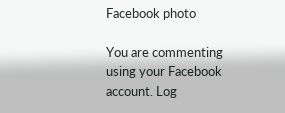Facebook photo

You are commenting using your Facebook account. Log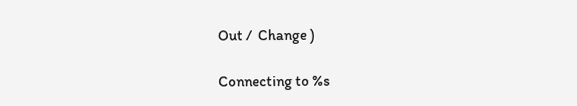Out /  Change )

Connecting to %s